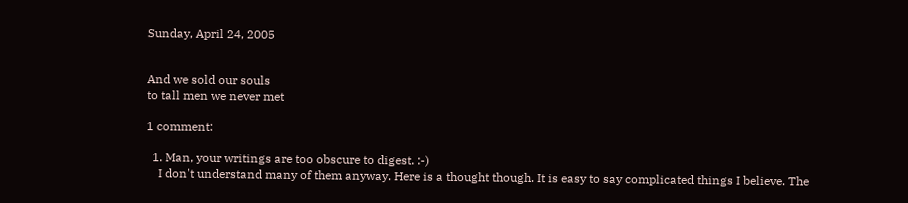Sunday, April 24, 2005


And we sold our souls
to tall men we never met

1 comment:

  1. Man, your writings are too obscure to digest. :-)
    I don't understand many of them anyway. Here is a thought though. It is easy to say complicated things I believe. The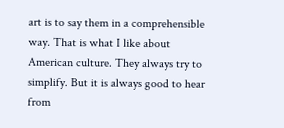art is to say them in a comprehensible way. That is what I like about American culture. They always try to simplify. But it is always good to hear from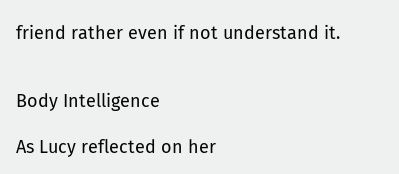friend rather even if not understand it.


Body Intelligence

As Lucy reflected on her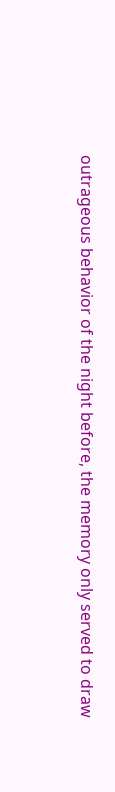outrageous behavior of the night before, the memory only served to draw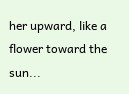her upward, like a flower toward the sun...